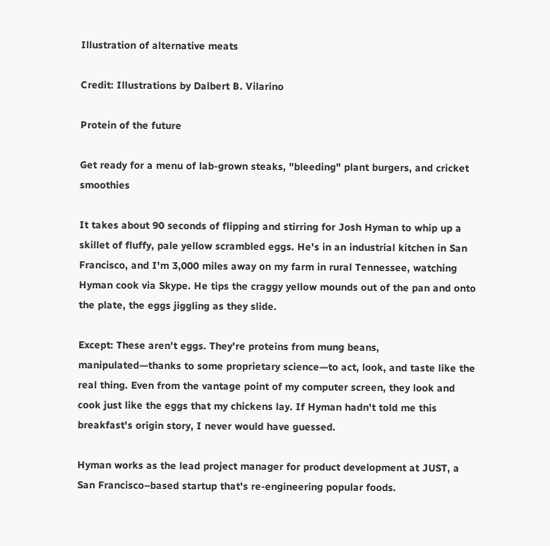Illustration of alternative meats

Credit: Illustrations by Dalbert B. Vilarino

Protein of the future

Get ready for a menu of lab-grown steaks, "bleeding" plant burgers, and cricket smoothies

It takes about 90 seconds of flipping and stirring for Josh Hyman to whip up a skillet of fluffy, pale yellow scrambled eggs. He's in an industrial kitchen in San Francisco, and I'm 3,000 miles away on my farm in rural Tennessee, watching Hyman cook via Skype. He tips the craggy yellow mounds out of the pan and onto the plate, the eggs jiggling as they slide.

Except: These aren't eggs. They're proteins from mung beans, manipulated—thanks to some proprietary science—to act, look, and taste like the real thing. Even from the vantage point of my computer screen, they look and cook just like the eggs that my chickens lay. If Hyman hadn't told me this breakfast's origin story, I never would have guessed.

Hyman works as the lead project manager for product development at JUST, a San Francisco–based startup that's re-engineering popular foods.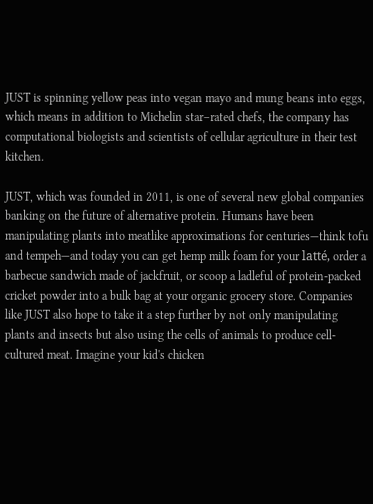JUST is spinning yellow peas into vegan mayo and mung beans into eggs, which means in addition to Michelin star–rated chefs, the company has computational biologists and scientists of cellular agriculture in their test kitchen.

JUST, which was founded in 2011, is one of several new global companies banking on the future of alternative protein. Humans have been manipulating plants into meatlike approximations for centuries—think tofu and tempeh—and today you can get hemp milk foam for your latté, order a barbecue sandwich made of jackfruit, or scoop a ladleful of protein-packed cricket powder into a bulk bag at your organic grocery store. Companies like JUST also hope to take it a step further by not only manipulating plants and insects but also using the cells of animals to produce cell-cultured meat. Imagine your kid's chicken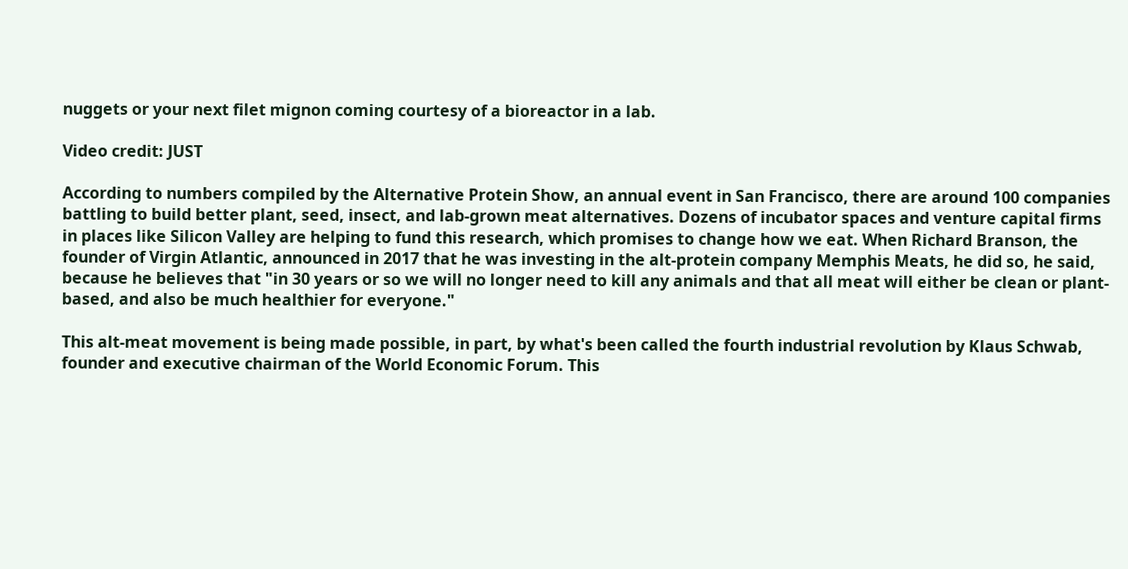nuggets or your next filet mignon coming courtesy of a bioreactor in a lab.

Video credit: JUST

According to numbers compiled by the Alternative Protein Show, an annual event in San Francisco, there are around 100 companies battling to build better plant, seed, insect, and lab-grown meat alternatives. Dozens of incubator spaces and venture capital firms in places like Silicon Valley are helping to fund this research, which promises to change how we eat. When Richard Branson, the founder of Virgin Atlantic, announced in 2017 that he was investing in the alt-protein company Memphis Meats, he did so, he said, because he believes that "in 30 years or so we will no longer need to kill any animals and that all meat will either be clean or plant-based, and also be much healthier for everyone."

This alt-meat movement is being made possible, in part, by what's been called the fourth industrial revolution by Klaus Schwab, founder and executive chairman of the World Economic Forum. This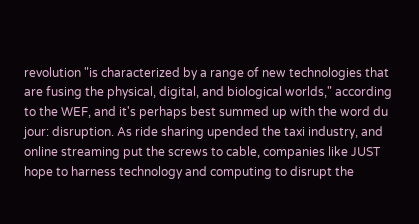revolution "is characterized by a range of new technologies that are fusing the physical, digital, and biological worlds," according to the WEF, and it's perhaps best summed up with the word du jour: disruption. As ride sharing upended the taxi industry, and online streaming put the screws to cable, companies like JUST hope to harness technology and computing to disrupt the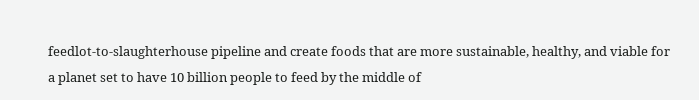feedlot-to-slaughterhouse pipeline and create foods that are more sustainable, healthy, and viable for a planet set to have 10 billion people to feed by the middle of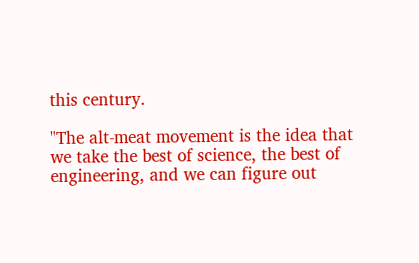this century.

"The alt-meat movement is the idea that we take the best of science, the best of engineering, and we can figure out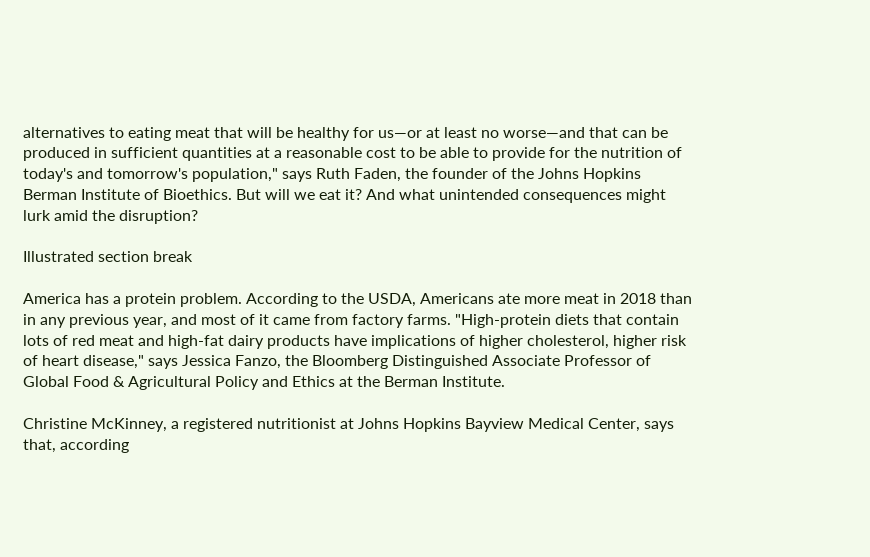alternatives to eating meat that will be healthy for us—or at least no worse—and that can be produced in sufficient quantities at a reasonable cost to be able to provide for the nutrition of today's and tomorrow's population," says Ruth Faden, the founder of the Johns Hopkins Berman Institute of Bioethics. But will we eat it? And what unintended consequences might lurk amid the disruption?

Illustrated section break

America has a protein problem. According to the USDA, Americans ate more meat in 2018 than in any previous year, and most of it came from factory farms. "High-protein diets that contain lots of red meat and high-fat dairy products have implications of higher cholesterol, higher risk of heart disease," says Jessica Fanzo, the Bloomberg Distinguished Associate Professor of Global Food & Agricultural Policy and Ethics at the Berman Institute.

Christine McKinney, a registered nutritionist at Johns Hopkins Bayview Medical Center, says that, according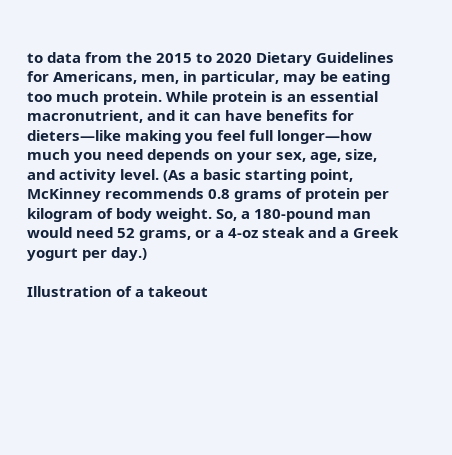to data from the 2015 to 2020 Dietary Guidelines for Americans, men, in particular, may be eating too much protein. While protein is an essential macronutrient, and it can have benefits for dieters—like making you feel full longer—how much you need depends on your sex, age, size, and activity level. (As a basic starting point, McKinney recommends 0.8 grams of protein per kilogram of body weight. So, a 180-pound man would need 52 grams, or a 4-oz steak and a Greek yogurt per day.)

Illustration of a takeout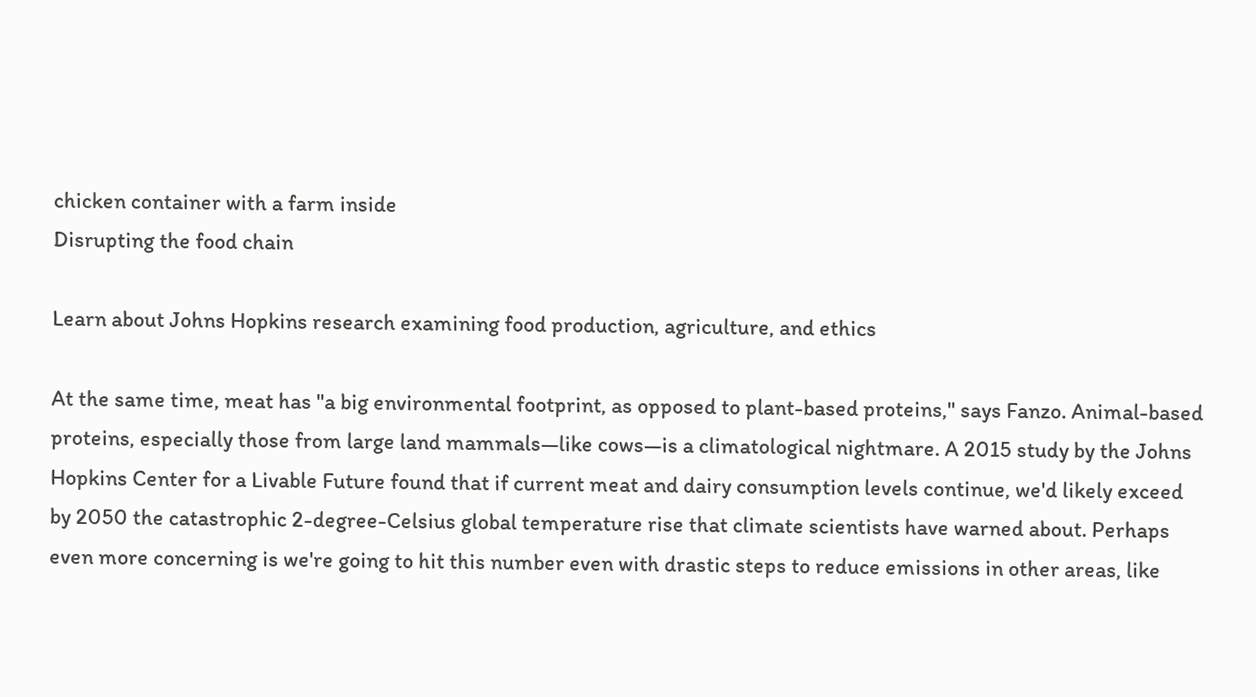chicken container with a farm inside
Disrupting the food chain

Learn about Johns Hopkins research examining food production, agriculture, and ethics

At the same time, meat has "a big environmental footprint, as opposed to plant-based proteins," says Fanzo. Animal-based proteins, especially those from large land mammals—like cows—is a climatological nightmare. A 2015 study by the Johns Hopkins Center for a Livable Future found that if current meat and dairy consumption levels continue, we'd likely exceed by 2050 the catastrophic 2-degree-Celsius global temperature rise that climate scientists have warned about. Perhaps even more concerning is we're going to hit this number even with drastic steps to reduce emissions in other areas, like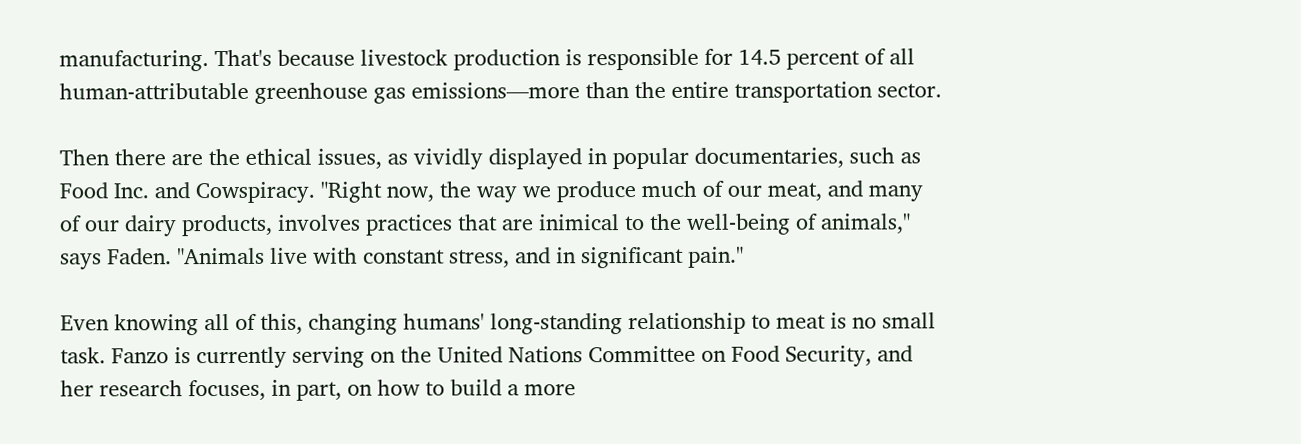manufacturing. That's because livestock production is responsible for 14.5 percent of all human-attributable greenhouse gas emissions—more than the entire transportation sector.

Then there are the ethical issues, as vividly displayed in popular documentaries, such as Food Inc. and Cowspiracy. "Right now, the way we produce much of our meat, and many of our dairy products, involves practices that are inimical to the well-being of animals," says Faden. "Animals live with constant stress, and in significant pain."

Even knowing all of this, changing humans' long-standing relationship to meat is no small task. Fanzo is currently serving on the United Nations Committee on Food Security, and her research focuses, in part, on how to build a more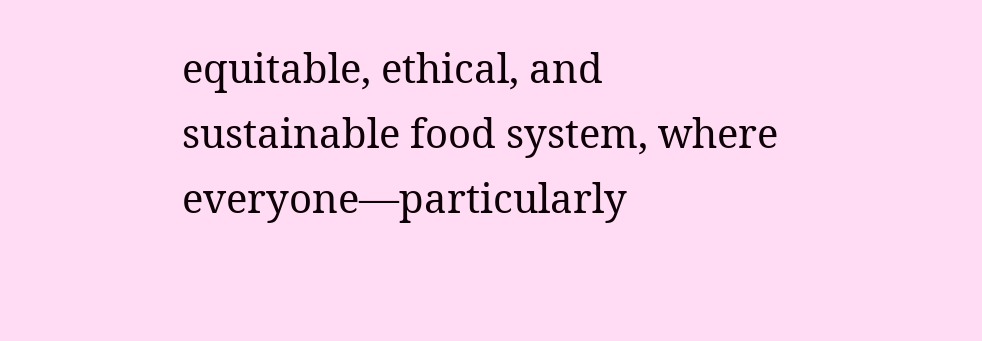equitable, ethical, and sustainable food system, where everyone—particularly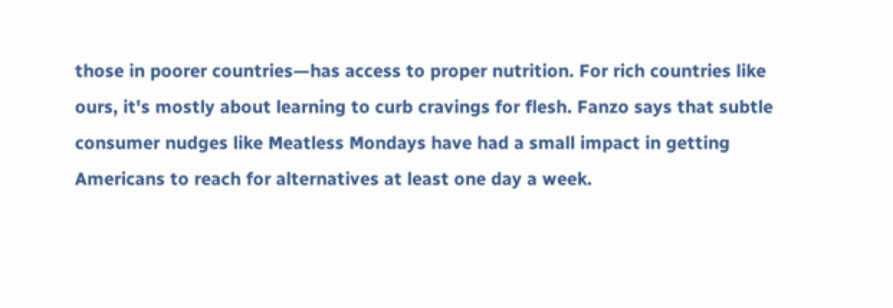those in poorer countries—has access to proper nutrition. For rich countries like ours, it's mostly about learning to curb cravings for flesh. Fanzo says that subtle consumer nudges like Meatless Mondays have had a small impact in getting Americans to reach for alternatives at least one day a week.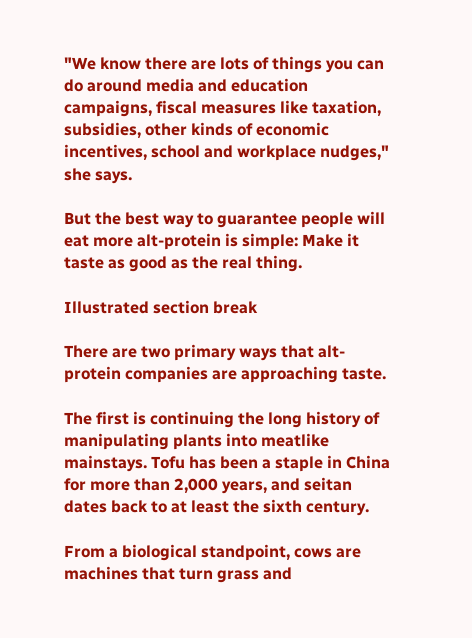"We know there are lots of things you can do around media and education campaigns, fiscal measures like taxation, subsidies, other kinds of economic incentives, school and workplace nudges," she says.

But the best way to guarantee people will eat more alt-protein is simple: Make it taste as good as the real thing.

Illustrated section break

There are two primary ways that alt-protein companies are approaching taste.

The first is continuing the long history of manipulating plants into meatlike mainstays. Tofu has been a staple in China for more than 2,000 years, and seitan dates back to at least the sixth century.

From a biological standpoint, cows are machines that turn grass and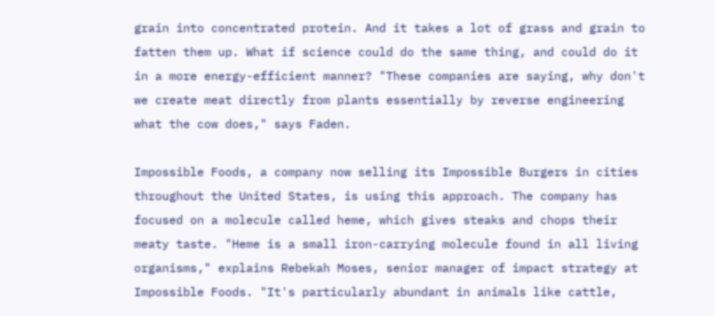grain into concentrated protein. And it takes a lot of grass and grain to fatten them up. What if science could do the same thing, and could do it in a more energy-efficient manner? "These companies are saying, why don't we create meat directly from plants essentially by reverse engineering what the cow does," says Faden.

Impossible Foods, a company now selling its Impossible Burgers in cities throughout the United States, is using this approach. The company has focused on a molecule called heme, which gives steaks and chops their meaty taste. "Heme is a small iron-carrying molecule found in all living organisms," explains Rebekah Moses, senior manager of impact strategy at Impossible Foods. "It's particularly abundant in animals like cattle,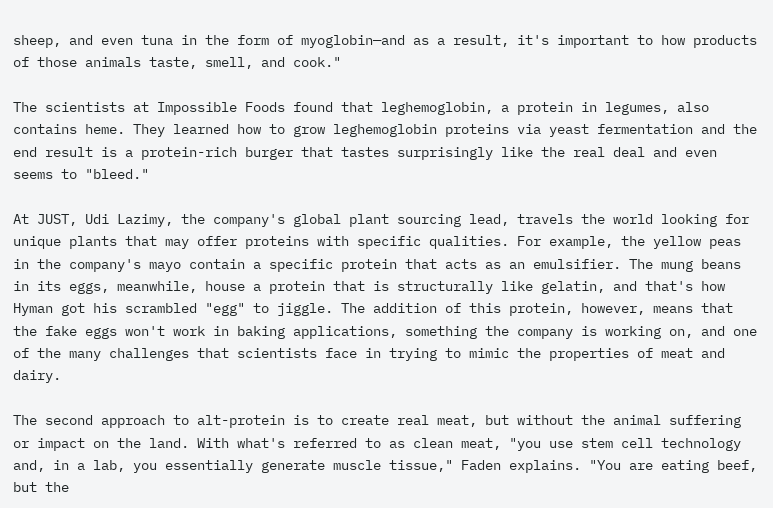sheep, and even tuna in the form of myoglobin—and as a result, it's important to how products of those animals taste, smell, and cook."

The scientists at Impossible Foods found that leghemoglobin, a protein in legumes, also contains heme. They learned how to grow leghemoglobin proteins via yeast fermentation and the end result is a protein-rich burger that tastes surprisingly like the real deal and even seems to "bleed."

At JUST, Udi Lazimy, the company's global plant sourcing lead, travels the world looking for unique plants that may offer proteins with specific qualities. For example, the yellow peas in the company's mayo contain a specific protein that acts as an emulsifier. The mung beans in its eggs, meanwhile, house a protein that is structurally like gelatin, and that's how Hyman got his scrambled "egg" to jiggle. The addition of this protein, however, means that the fake eggs won't work in baking applications, something the company is working on, and one of the many challenges that scientists face in trying to mimic the properties of meat and dairy.

The second approach to alt-protein is to create real meat, but without the animal suffering or impact on the land. With what's referred to as clean meat, "you use stem cell technology and, in a lab, you essentially generate muscle tissue," Faden explains. "You are eating beef, but the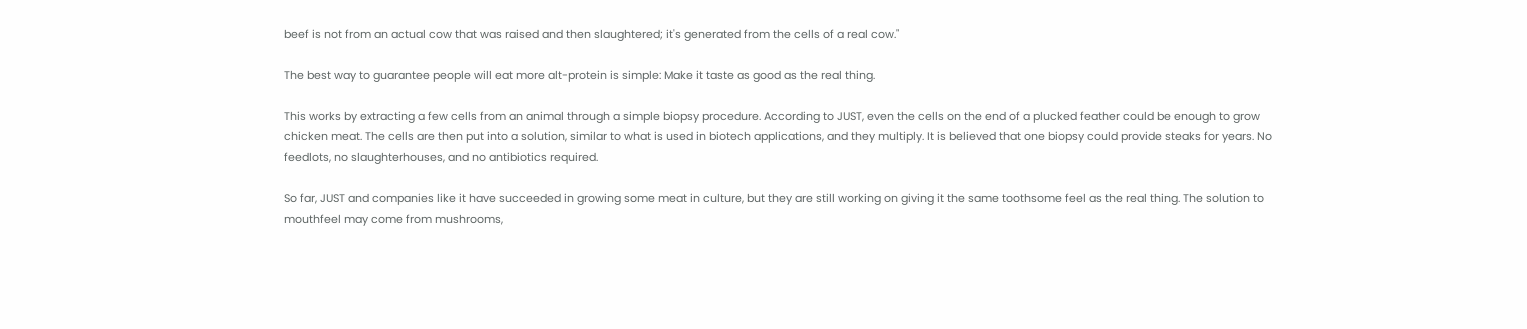beef is not from an actual cow that was raised and then slaughtered; it's generated from the cells of a real cow."

The best way to guarantee people will eat more alt-protein is simple: Make it taste as good as the real thing.

This works by extracting a few cells from an animal through a simple biopsy procedure. According to JUST, even the cells on the end of a plucked feather could be enough to grow chicken meat. The cells are then put into a solution, similar to what is used in biotech applications, and they multiply. It is believed that one biopsy could provide steaks for years. No feedlots, no slaughterhouses, and no antibiotics required.

So far, JUST and companies like it have succeeded in growing some meat in culture, but they are still working on giving it the same toothsome feel as the real thing. The solution to mouthfeel may come from mushrooms,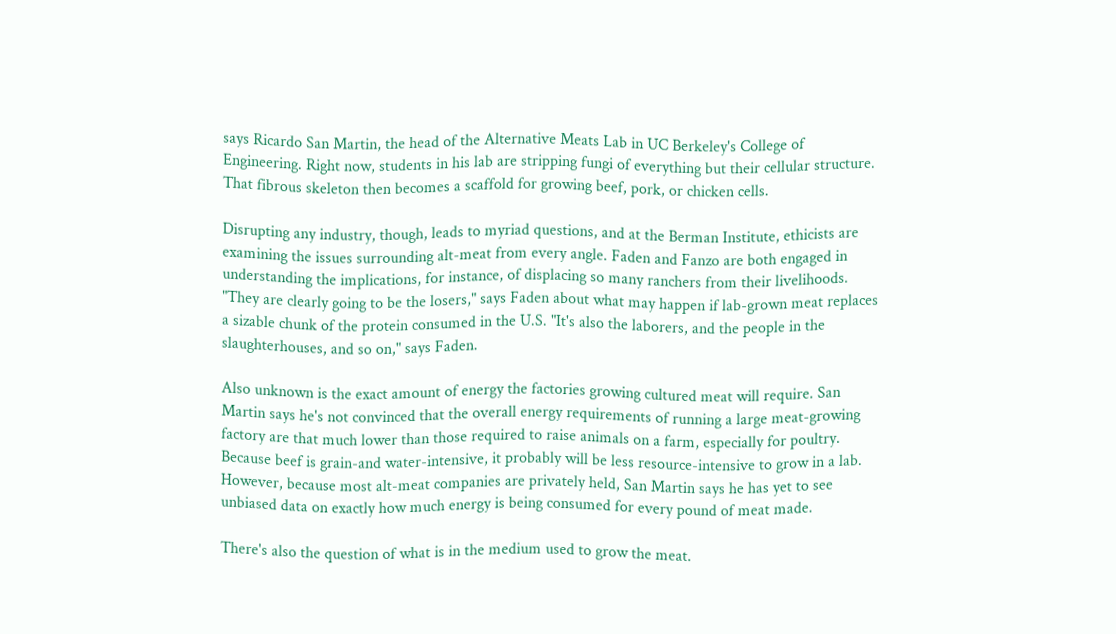says Ricardo San Martin, the head of the Alternative Meats Lab in UC Berkeley's College of Engineering. Right now, students in his lab are stripping fungi of everything but their cellular structure. That fibrous skeleton then becomes a scaffold for growing beef, pork, or chicken cells.

Disrupting any industry, though, leads to myriad questions, and at the Berman Institute, ethicists are examining the issues surrounding alt-meat from every angle. Faden and Fanzo are both engaged in understanding the implications, for instance, of displacing so many ranchers from their livelihoods. "They are clearly going to be the losers," says Faden about what may happen if lab-grown meat replaces a sizable chunk of the protein consumed in the U.S. "It's also the laborers, and the people in the slaughterhouses, and so on," says Faden.

Also unknown is the exact amount of energy the factories growing cultured meat will require. San Martin says he's not convinced that the overall energy requirements of running a large meat-growing factory are that much lower than those required to raise animals on a farm, especially for poultry. Because beef is grain-and water-intensive, it probably will be less resource-intensive to grow in a lab. However, because most alt-meat companies are privately held, San Martin says he has yet to see unbiased data on exactly how much energy is being consumed for every pound of meat made.

There's also the question of what is in the medium used to grow the meat.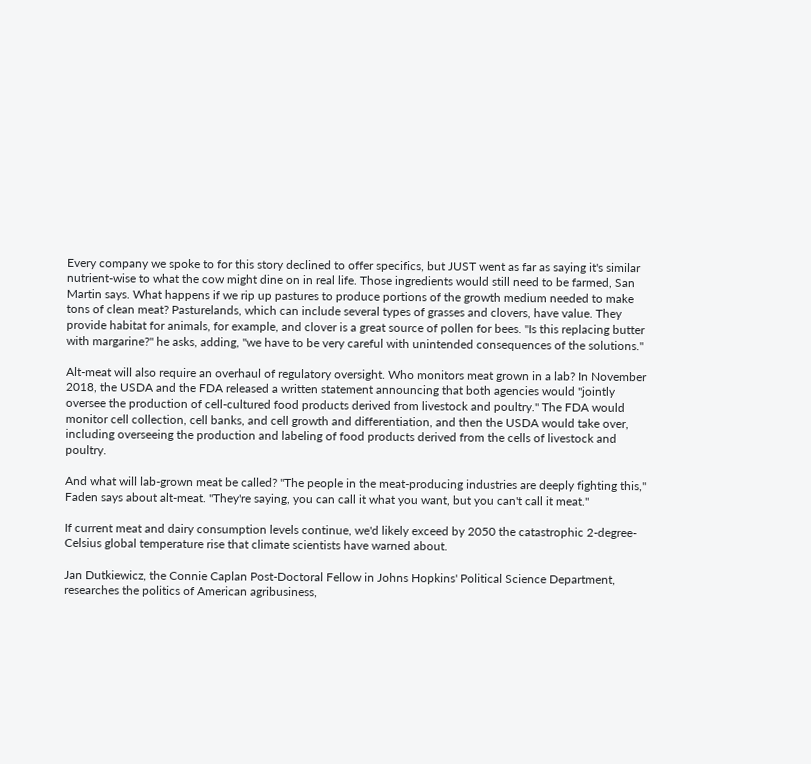Every company we spoke to for this story declined to offer specifics, but JUST went as far as saying it's similar nutrient-wise to what the cow might dine on in real life. Those ingredients would still need to be farmed, San Martin says. What happens if we rip up pastures to produce portions of the growth medium needed to make tons of clean meat? Pasturelands, which can include several types of grasses and clovers, have value. They provide habitat for animals, for example, and clover is a great source of pollen for bees. "Is this replacing butter with margarine?" he asks, adding, "we have to be very careful with unintended consequences of the solutions."

Alt-meat will also require an overhaul of regulatory oversight. Who monitors meat grown in a lab? In November 2018, the USDA and the FDA released a written statement announcing that both agencies would "jointly oversee the production of cell-cultured food products derived from livestock and poultry." The FDA would monitor cell collection, cell banks, and cell growth and differentiation, and then the USDA would take over, including overseeing the production and labeling of food products derived from the cells of livestock and poultry.

And what will lab-grown meat be called? "The people in the meat-producing industries are deeply fighting this," Faden says about alt-meat. "They're saying, you can call it what you want, but you can't call it meat."

If current meat and dairy consumption levels continue, we'd likely exceed by 2050 the catastrophic 2-degree-Celsius global temperature rise that climate scientists have warned about.

Jan Dutkiewicz, the Connie Caplan Post-Doctoral Fellow in Johns Hopkins' Political Science Department, researches the politics of American agribusiness,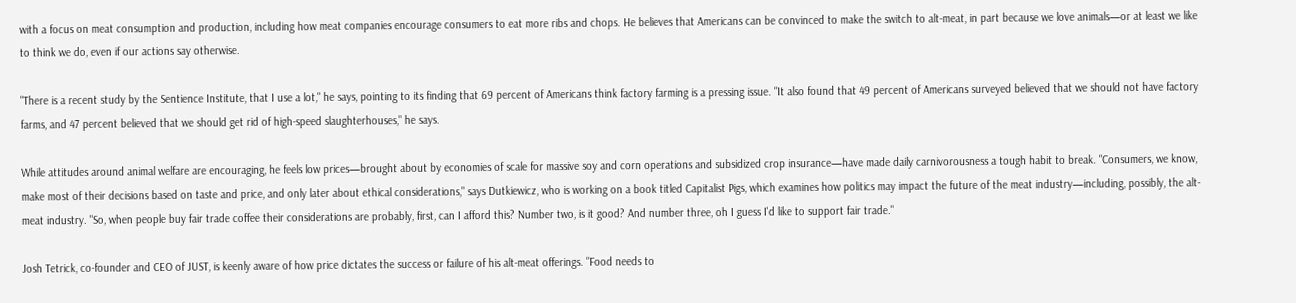with a focus on meat consumption and production, including how meat companies encourage consumers to eat more ribs and chops. He believes that Americans can be convinced to make the switch to alt-meat, in part because we love animals—or at least we like to think we do, even if our actions say otherwise.

"There is a recent study by the Sentience Institute, that I use a lot," he says, pointing to its finding that 69 percent of Americans think factory farming is a pressing issue. "It also found that 49 percent of Americans surveyed believed that we should not have factory farms, and 47 percent believed that we should get rid of high-speed slaughterhouses," he says.

While attitudes around animal welfare are encouraging, he feels low prices—brought about by economies of scale for massive soy and corn operations and subsidized crop insurance—have made daily carnivorousness a tough habit to break. "Consumers, we know, make most of their decisions based on taste and price, and only later about ethical considerations," says Dutkiewicz, who is working on a book titled Capitalist Pigs, which examines how politics may impact the future of the meat industry—including, possibly, the alt-meat industry. "So, when people buy fair trade coffee their considerations are probably, first, can I afford this? Number two, is it good? And number three, oh I guess I'd like to support fair trade."

Josh Tetrick, co-founder and CEO of JUST, is keenly aware of how price dictates the success or failure of his alt-meat offerings. "Food needs to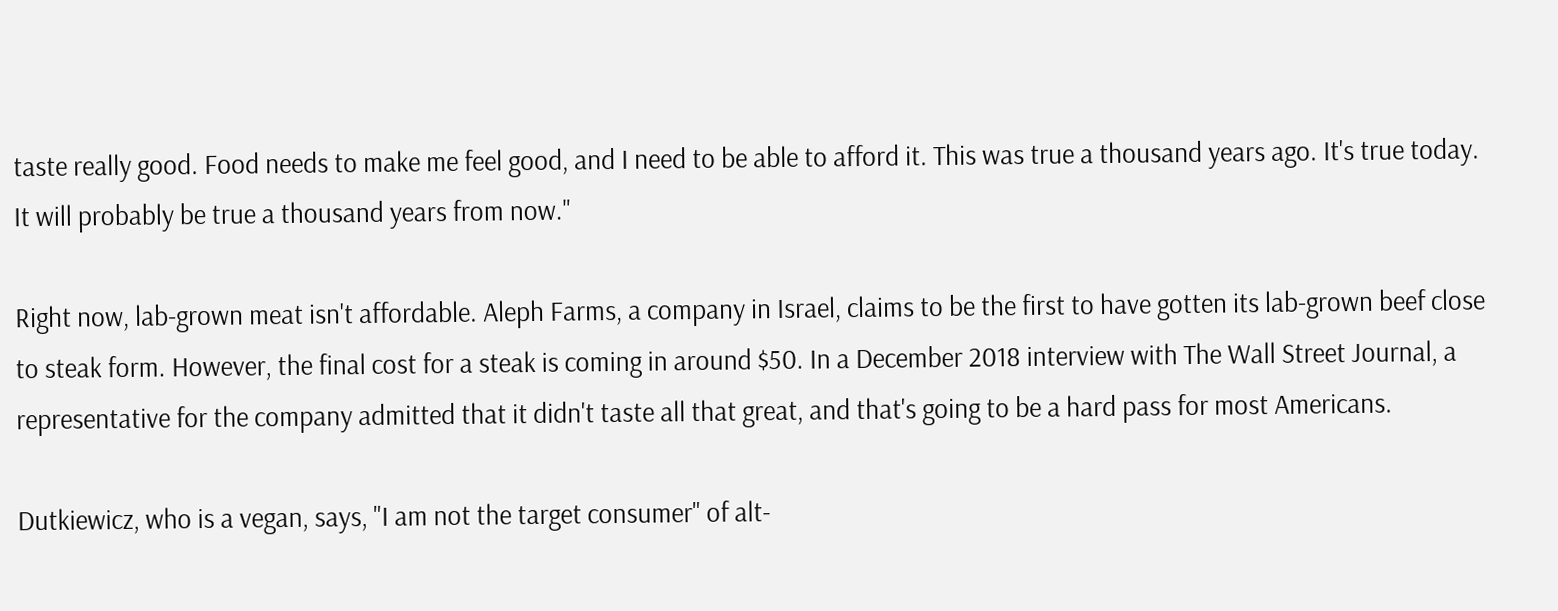taste really good. Food needs to make me feel good, and I need to be able to afford it. This was true a thousand years ago. It's true today. It will probably be true a thousand years from now."

Right now, lab-grown meat isn't affordable. Aleph Farms, a company in Israel, claims to be the first to have gotten its lab-grown beef close to steak form. However, the final cost for a steak is coming in around $50. In a December 2018 interview with The Wall Street Journal, a representative for the company admitted that it didn't taste all that great, and that's going to be a hard pass for most Americans.

Dutkiewicz, who is a vegan, says, "I am not the target consumer" of alt-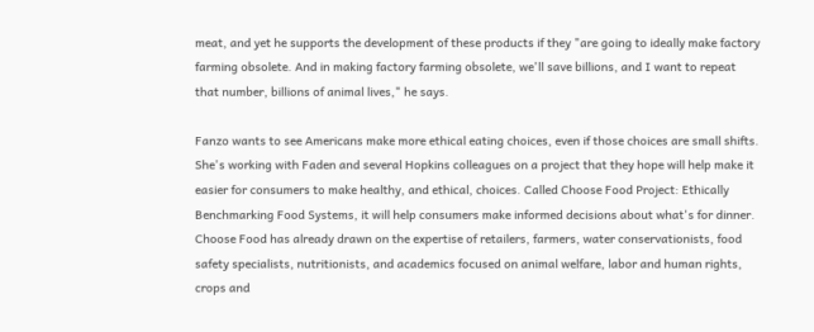meat, and yet he supports the development of these products if they "are going to ideally make factory farming obsolete. And in making factory farming obsolete, we'll save billions, and I want to repeat that number, billions of animal lives," he says.

Fanzo wants to see Americans make more ethical eating choices, even if those choices are small shifts. She's working with Faden and several Hopkins colleagues on a project that they hope will help make it easier for consumers to make healthy, and ethical, choices. Called Choose Food Project: Ethically Benchmarking Food Systems, it will help consumers make informed decisions about what's for dinner. Choose Food has already drawn on the expertise of retailers, farmers, water conservationists, food safety specialists, nutritionists, and academics focused on animal welfare, labor and human rights, crops and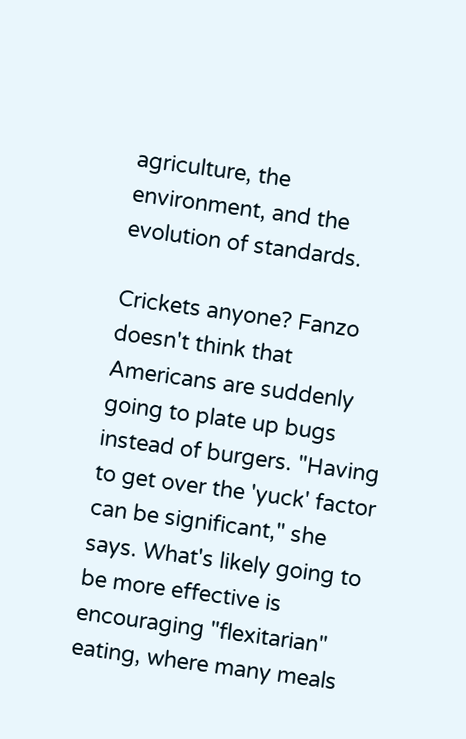agriculture, the environment, and the evolution of standards.

Crickets anyone? Fanzo doesn't think that Americans are suddenly going to plate up bugs instead of burgers. "Having to get over the 'yuck' factor can be significant," she says. What's likely going to be more effective is encouraging "flexitarian" eating, where many meals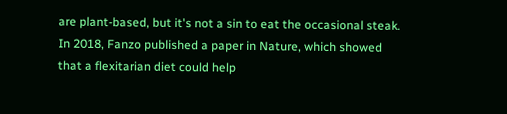are plant-based, but it's not a sin to eat the occasional steak. In 2018, Fanzo published a paper in Nature, which showed that a flexitarian diet could help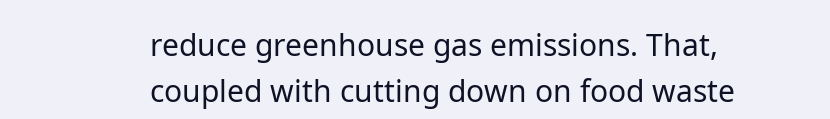reduce greenhouse gas emissions. That, coupled with cutting down on food waste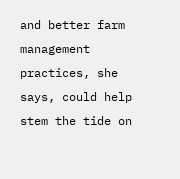and better farm management practices, she says, could help stem the tide on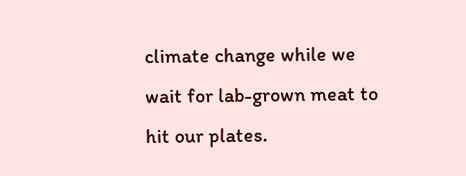climate change while we wait for lab-grown meat to hit our plates.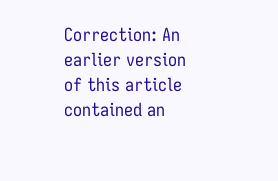Correction: An earlier version of this article contained an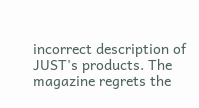incorrect description of JUST's products. The magazine regrets the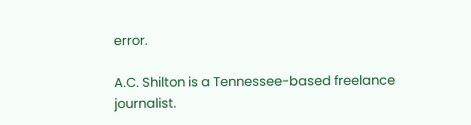error.

A.C. Shilton is a Tennessee-based freelance journalist.